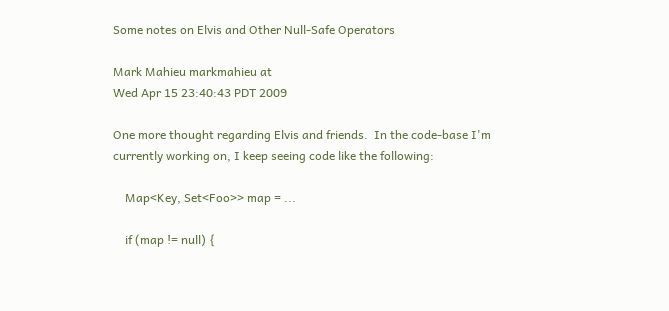Some notes on Elvis and Other Null-Safe Operators

Mark Mahieu markmahieu at
Wed Apr 15 23:40:43 PDT 2009

One more thought regarding Elvis and friends.  In the code-base I'm
currently working on, I keep seeing code like the following:

    Map<Key, Set<Foo>> map = ...

    if (map != null) {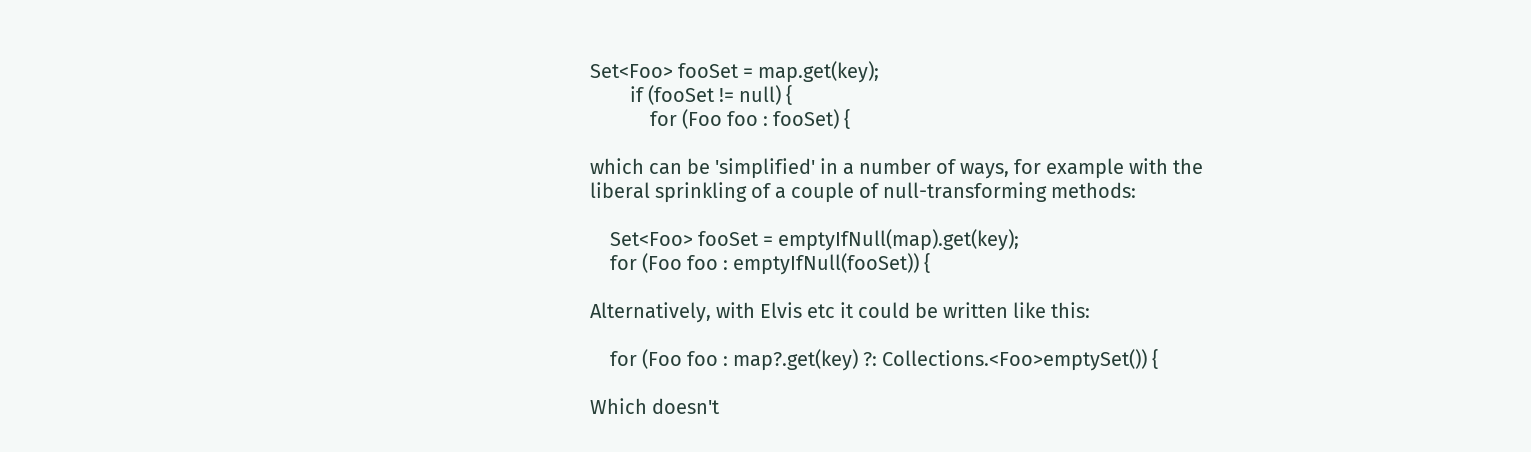Set<Foo> fooSet = map.get(key);
        if (fooSet != null) {
            for (Foo foo : fooSet) {

which can be 'simplified' in a number of ways, for example with the
liberal sprinkling of a couple of null-transforming methods:

    Set<Foo> fooSet = emptyIfNull(map).get(key);
    for (Foo foo : emptyIfNull(fooSet)) {

Alternatively, with Elvis etc it could be written like this:

    for (Foo foo : map?.get(key) ?: Collections.<Foo>emptySet()) {

Which doesn't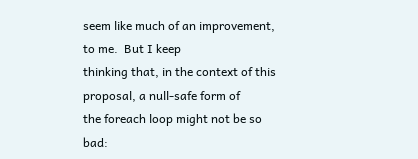seem like much of an improvement, to me.  But I keep
thinking that, in the context of this proposal, a null-safe form of
the foreach loop might not be so bad: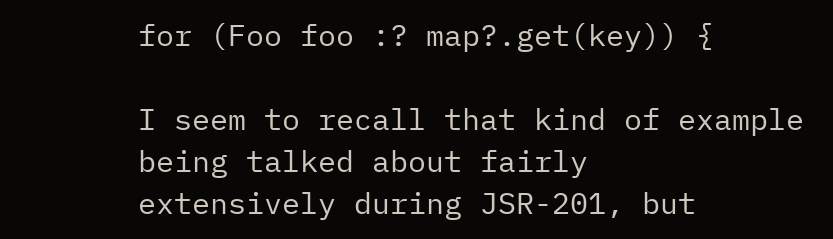for (Foo foo :? map?.get(key)) {

I seem to recall that kind of example being talked about fairly
extensively during JSR-201, but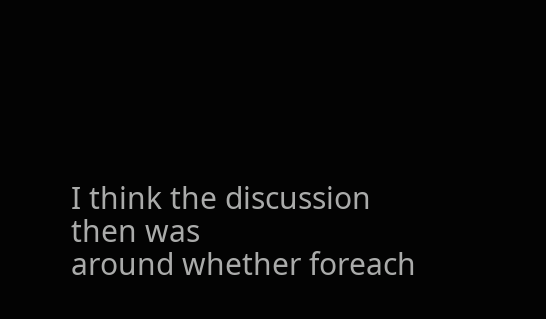I think the discussion then was
around whether foreach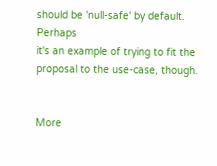should be 'null-safe' by default.  Perhaps
it's an example of trying to fit the proposal to the use-case, though.


More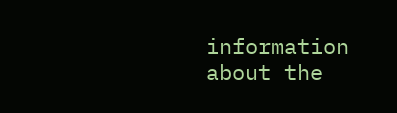information about the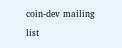coin-dev mailing list